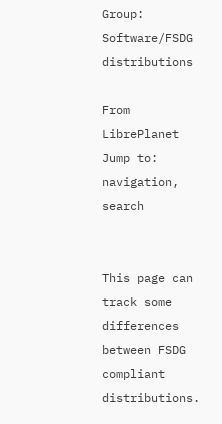Group: Software/FSDG distributions

From LibrePlanet
Jump to: navigation, search


This page can track some differences between FSDG compliant distributions.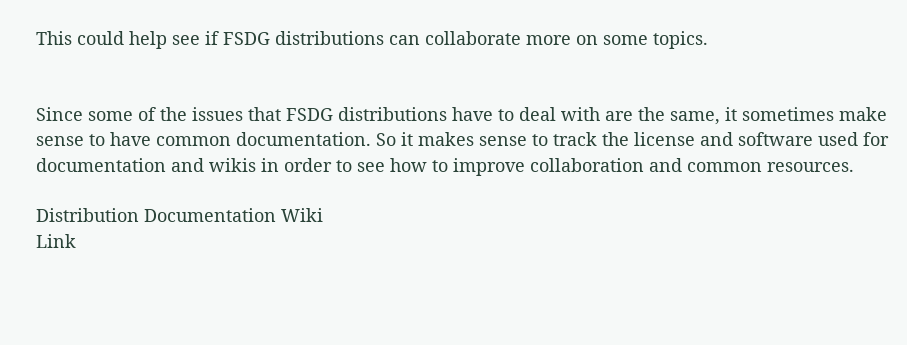This could help see if FSDG distributions can collaborate more on some topics.


Since some of the issues that FSDG distributions have to deal with are the same, it sometimes make sense to have common documentation. So it makes sense to track the license and software used for documentation and wikis in order to see how to improve collaboration and common resources.

Distribution Documentation Wiki
Link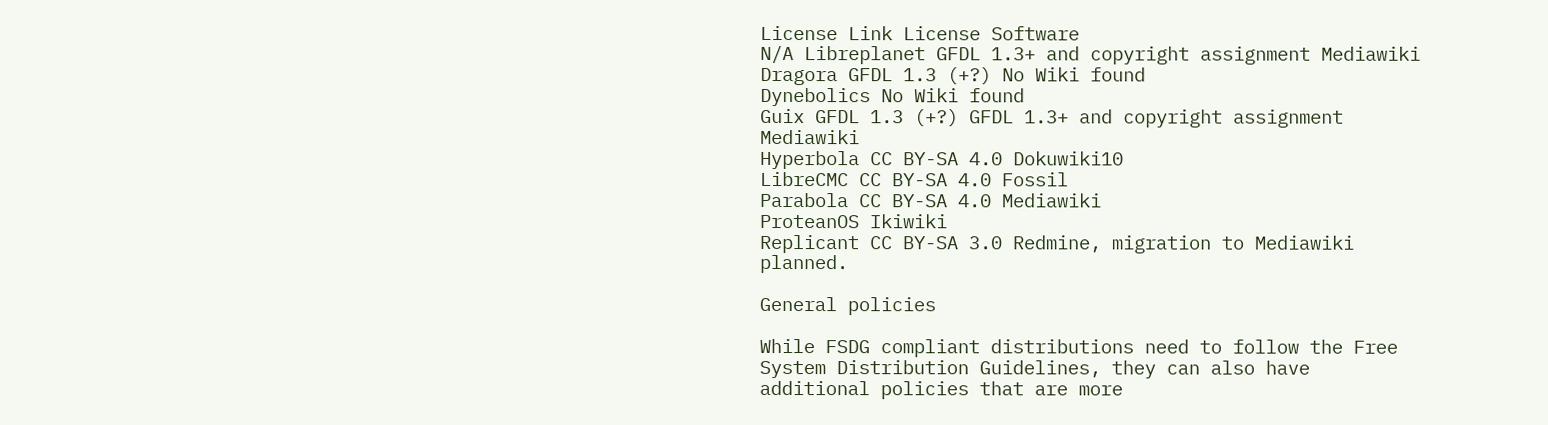License Link License Software
N/A Libreplanet GFDL 1.3+ and copyright assignment Mediawiki
Dragora GFDL 1.3 (+?) No Wiki found
Dynebolics No Wiki found
Guix GFDL 1.3 (+?) GFDL 1.3+ and copyright assignment Mediawiki
Hyperbola CC BY-SA 4.0 Dokuwiki10
LibreCMC CC BY-SA 4.0 Fossil
Parabola CC BY-SA 4.0 Mediawiki
ProteanOS Ikiwiki
Replicant CC BY-SA 3.0 Redmine, migration to Mediawiki planned.

General policies

While FSDG compliant distributions need to follow the Free System Distribution Guidelines, they can also have additional policies that are more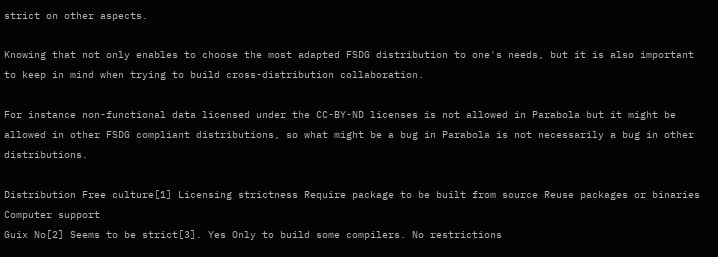strict on other aspects.

Knowing that not only enables to choose the most adapted FSDG distribution to one's needs, but it is also important to keep in mind when trying to build cross-distribution collaboration.

For instance non-functional data licensed under the CC-BY-ND licenses is not allowed in Parabola but it might be allowed in other FSDG compliant distributions, so what might be a bug in Parabola is not necessarily a bug in other distributions.

Distribution Free culture[1] Licensing strictness Require package to be built from source Reuse packages or binaries Computer support
Guix No[2] Seems to be strict[3]. Yes Only to build some compilers. No restrictions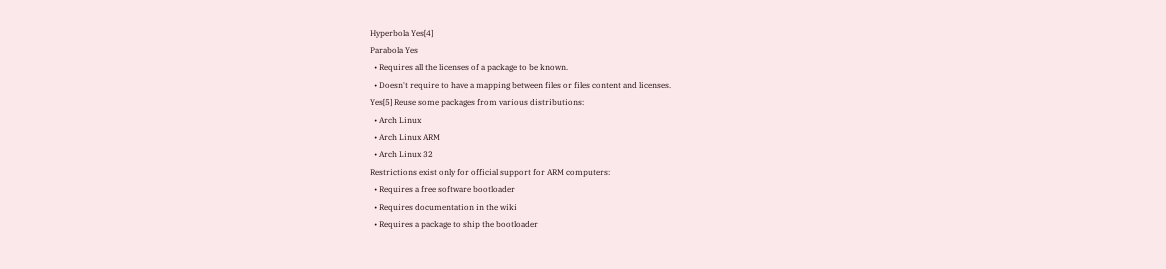Hyperbola Yes[4]
Parabola Yes
  • Requires all the licenses of a package to be known.
  • Doesn't require to have a mapping between files or files content and licenses.
Yes[5] Reuse some packages from various distributions:
  • Arch Linux
  • Arch Linux ARM
  • Arch Linux 32
Restrictions exist only for official support for ARM computers:
  • Requires a free software bootloader
  • Requires documentation in the wiki
  • Requires a package to ship the bootloader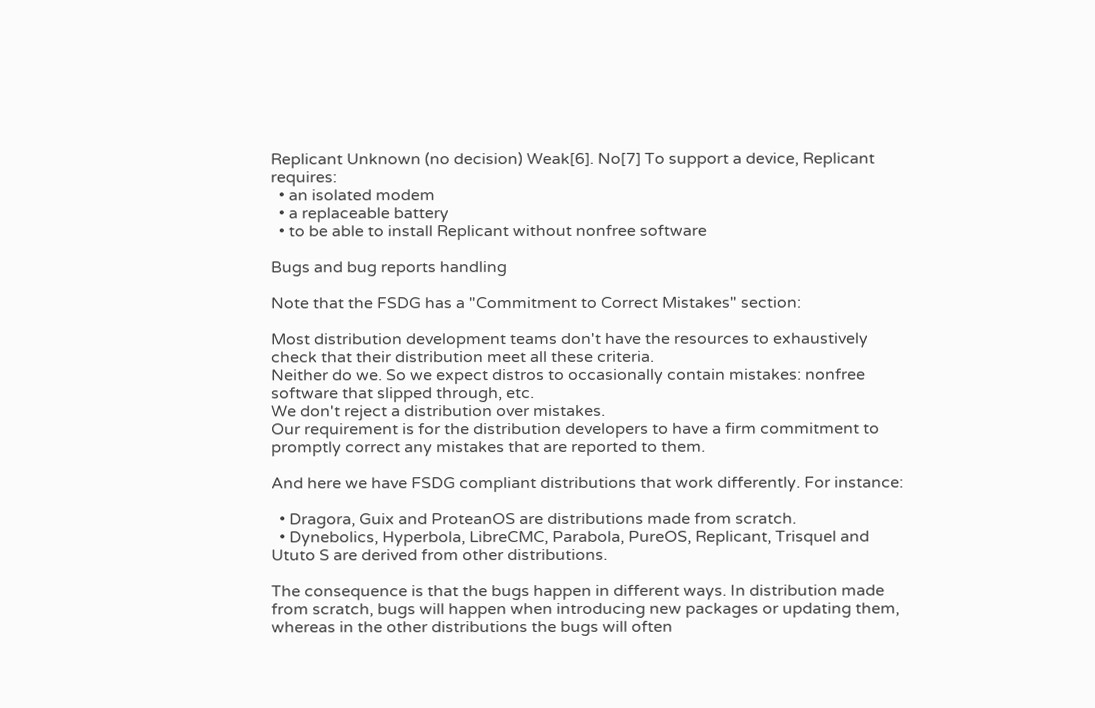Replicant Unknown (no decision) Weak[6]. No[7] To support a device, Replicant requires:
  • an isolated modem
  • a replaceable battery
  • to be able to install Replicant without nonfree software

Bugs and bug reports handling

Note that the FSDG has a "Commitment to Correct Mistakes" section:

Most distribution development teams don't have the resources to exhaustively check that their distribution meet all these criteria.
Neither do we. So we expect distros to occasionally contain mistakes: nonfree software that slipped through, etc.
We don't reject a distribution over mistakes.
Our requirement is for the distribution developers to have a firm commitment to promptly correct any mistakes that are reported to them.

And here we have FSDG compliant distributions that work differently. For instance:

  • Dragora, Guix and ProteanOS are distributions made from scratch.
  • Dynebolics, Hyperbola, LibreCMC, Parabola, PureOS, Replicant, Trisquel and Ututo S are derived from other distributions.

The consequence is that the bugs happen in different ways. In distribution made from scratch, bugs will happen when introducing new packages or updating them, whereas in the other distributions the bugs will often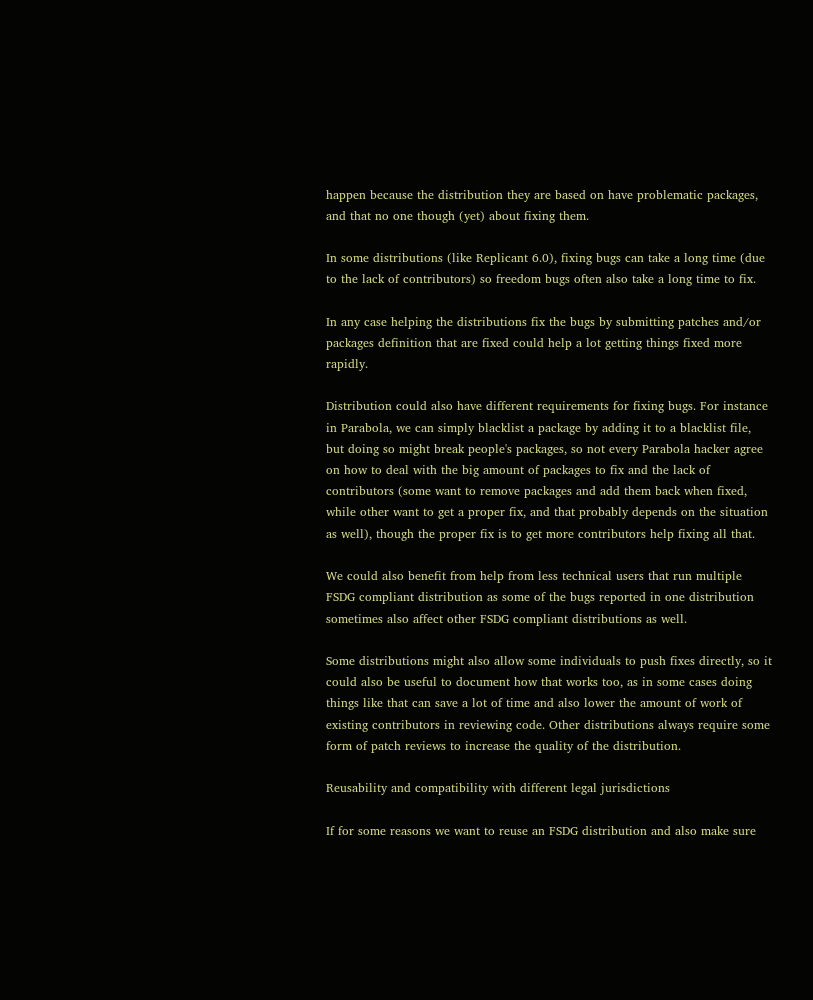happen because the distribution they are based on have problematic packages, and that no one though (yet) about fixing them.

In some distributions (like Replicant 6.0), fixing bugs can take a long time (due to the lack of contributors) so freedom bugs often also take a long time to fix.

In any case helping the distributions fix the bugs by submitting patches and/or packages definition that are fixed could help a lot getting things fixed more rapidly.

Distribution could also have different requirements for fixing bugs. For instance in Parabola, we can simply blacklist a package by adding it to a blacklist file, but doing so might break people's packages, so not every Parabola hacker agree on how to deal with the big amount of packages to fix and the lack of contributors (some want to remove packages and add them back when fixed, while other want to get a proper fix, and that probably depends on the situation as well), though the proper fix is to get more contributors help fixing all that.

We could also benefit from help from less technical users that run multiple FSDG compliant distribution as some of the bugs reported in one distribution sometimes also affect other FSDG compliant distributions as well.

Some distributions might also allow some individuals to push fixes directly, so it could also be useful to document how that works too, as in some cases doing things like that can save a lot of time and also lower the amount of work of existing contributors in reviewing code. Other distributions always require some form of patch reviews to increase the quality of the distribution.

Reusability and compatibility with different legal jurisdictions

If for some reasons we want to reuse an FSDG distribution and also make sure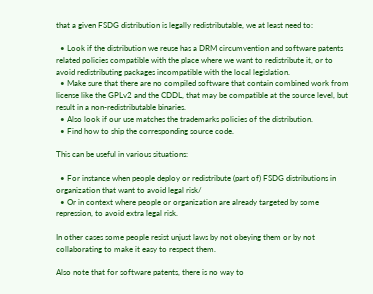that a given FSDG distribution is legally redistributable, we at least need to:

  • Look if the distribution we reuse has a DRM circumvention and software patents related policies compatible with the place where we want to redistribute it, or to avoid redistributing packages incompatible with the local legislation.
  • Make sure that there are no compiled software that contain combined work from license like the GPLv2 and the CDDL, that may be compatible at the source level, but result in a non-redistributable binaries.
  • Also look if our use matches the trademarks policies of the distribution.
  • Find how to ship the corresponding source code.

This can be useful in various situations:

  • For instance when people deploy or redistribute (part of) FSDG distributions in organization that want to avoid legal risk/
  • Or in context where people or organization are already targeted by some repression, to avoid extra legal risk.

In other cases some people resist unjust laws by not obeying them or by not collaborating to make it easy to respect them.

Also note that for software patents, there is no way to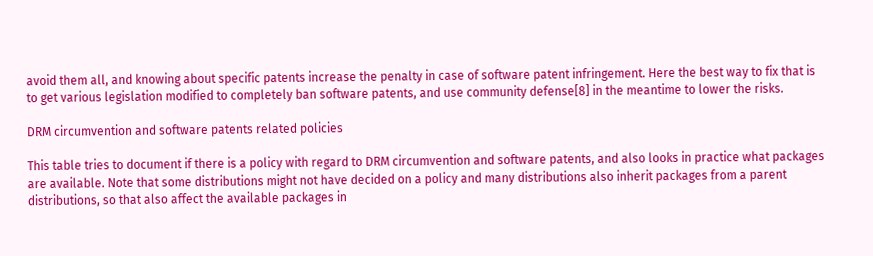avoid them all, and knowing about specific patents increase the penalty in case of software patent infringement. Here the best way to fix that is to get various legislation modified to completely ban software patents, and use community defense[8] in the meantime to lower the risks.

DRM circumvention and software patents related policies

This table tries to document if there is a policy with regard to DRM circumvention and software patents, and also looks in practice what packages are available. Note that some distributions might not have decided on a policy and many distributions also inherit packages from a parent distributions, so that also affect the available packages in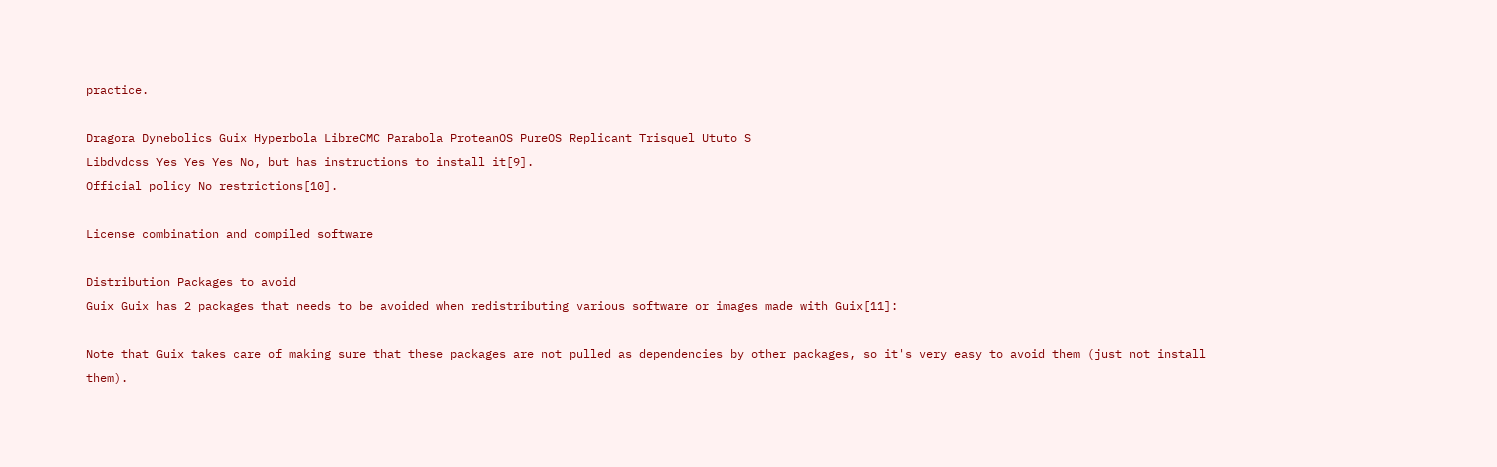practice.

Dragora Dynebolics Guix Hyperbola LibreCMC Parabola ProteanOS PureOS Replicant Trisquel Ututo S
Libdvdcss Yes Yes Yes No, but has instructions to install it[9].
Official policy No restrictions[10].

License combination and compiled software

Distribution Packages to avoid
Guix Guix has 2 packages that needs to be avoided when redistributing various software or images made with Guix[11]:

Note that Guix takes care of making sure that these packages are not pulled as dependencies by other packages, so it's very easy to avoid them (just not install them).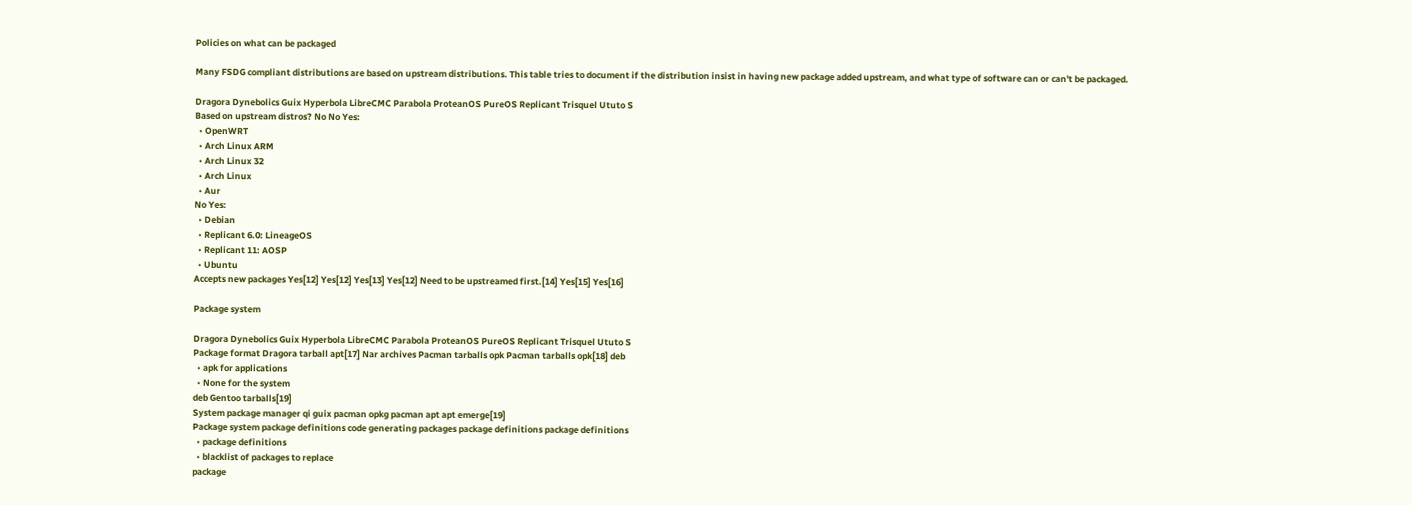Policies on what can be packaged

Many FSDG compliant distributions are based on upstream distributions. This table tries to document if the distribution insist in having new package added upstream, and what type of software can or can't be packaged.

Dragora Dynebolics Guix Hyperbola LibreCMC Parabola ProteanOS PureOS Replicant Trisquel Ututo S
Based on upstream distros? No No Yes:
  • OpenWRT
  • Arch Linux ARM
  • Arch Linux 32
  • Arch Linux
  • Aur
No Yes:
  • Debian
  • Replicant 6.0: LineageOS
  • Replicant 11: AOSP
  • Ubuntu
Accepts new packages Yes[12] Yes[12] Yes[13] Yes[12] Need to be upstreamed first.[14] Yes[15] Yes[16]

Package system

Dragora Dynebolics Guix Hyperbola LibreCMC Parabola ProteanOS PureOS Replicant Trisquel Ututo S
Package format Dragora tarball apt[17] Nar archives Pacman tarballs opk Pacman tarballs opk[18] deb
  • apk for applications
  • None for the system
deb Gentoo tarballs[19]
System package manager qi guix pacman opkg pacman apt apt emerge[19]
Package system package definitions code generating packages package definitions package definitions
  • package definitions
  • blacklist of packages to replace
package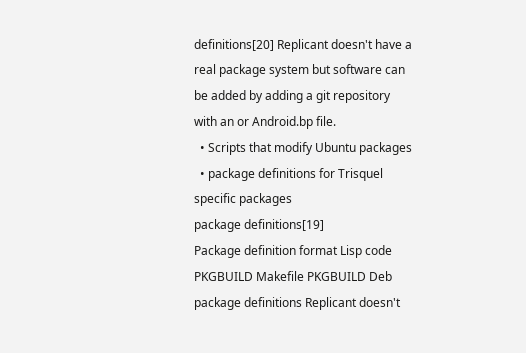definitions[20] Replicant doesn't have a real package system but software can be added by adding a git repository with an or Android.bp file.
  • Scripts that modify Ubuntu packages
  • package definitions for Trisquel specific packages
package definitions[19]
Package definition format Lisp code PKGBUILD Makefile PKGBUILD Deb package definitions Replicant doesn't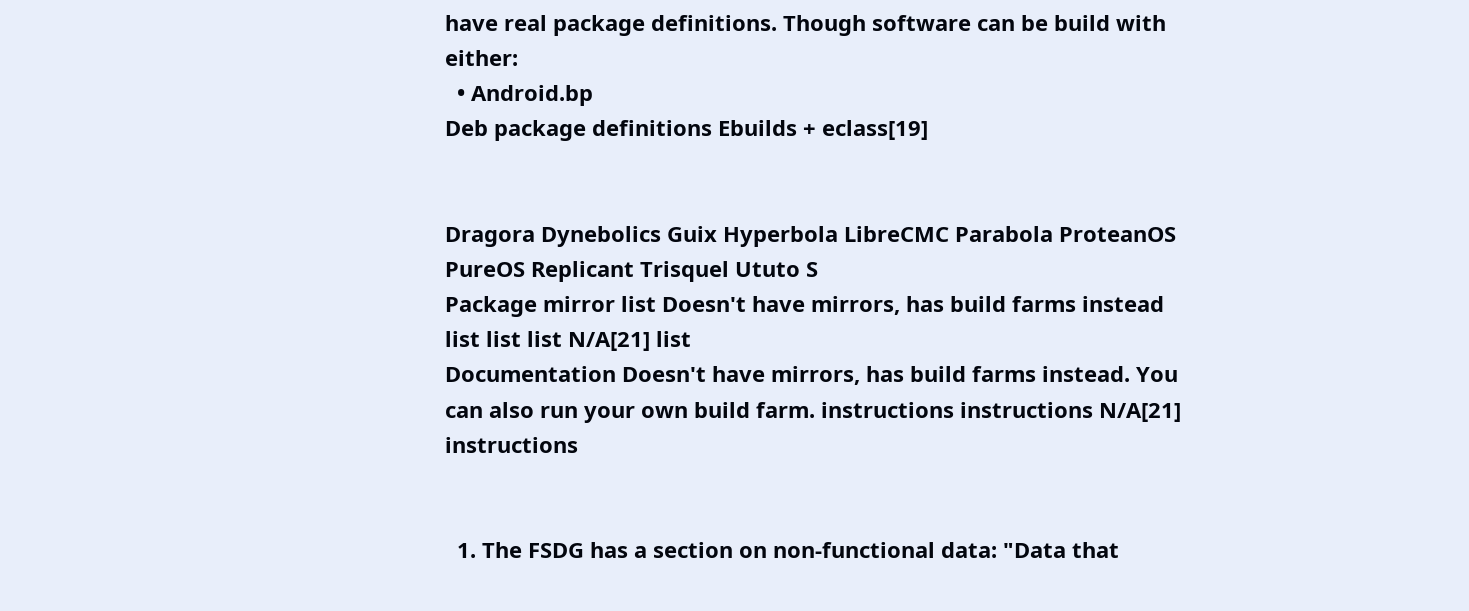have real package definitions. Though software can be build with either:
  • Android.bp
Deb package definitions Ebuilds + eclass[19]


Dragora Dynebolics Guix Hyperbola LibreCMC Parabola ProteanOS PureOS Replicant Trisquel Ututo S
Package mirror list Doesn't have mirrors, has build farms instead list list list N/A[21] list
Documentation Doesn't have mirrors, has build farms instead. You can also run your own build farm. instructions instructions N/A[21] instructions


  1. The FSDG has a section on non-functional data: "Data that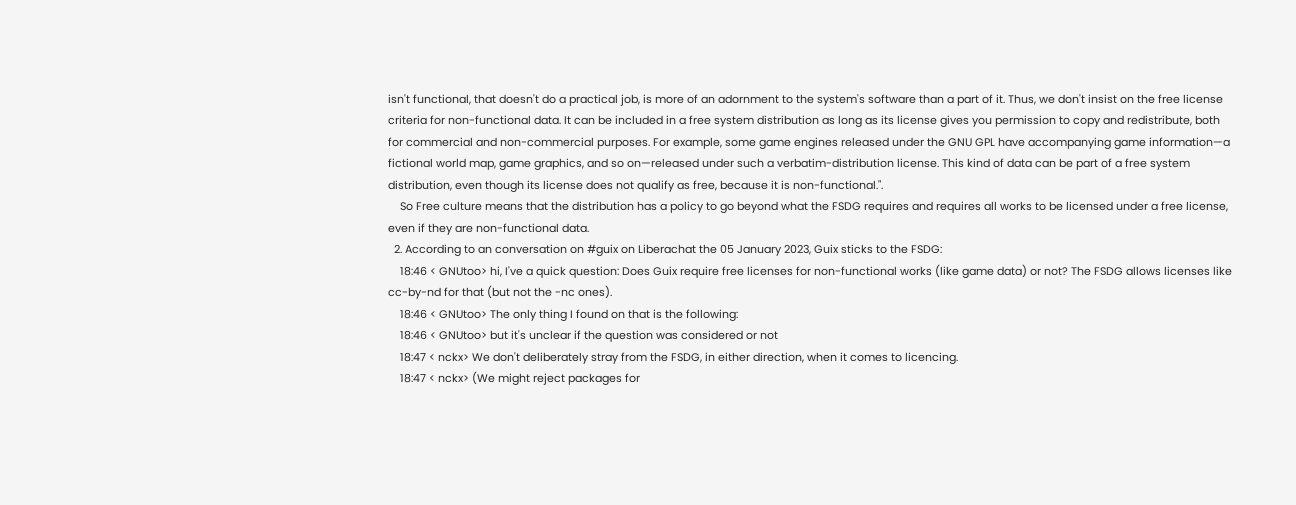isn't functional, that doesn't do a practical job, is more of an adornment to the system's software than a part of it. Thus, we don't insist on the free license criteria for non-functional data. It can be included in a free system distribution as long as its license gives you permission to copy and redistribute, both for commercial and non-commercial purposes. For example, some game engines released under the GNU GPL have accompanying game information—a fictional world map, game graphics, and so on—released under such a verbatim-distribution license. This kind of data can be part of a free system distribution, even though its license does not qualify as free, because it is non-functional.".
    So Free culture means that the distribution has a policy to go beyond what the FSDG requires and requires all works to be licensed under a free license, even if they are non-functional data.
  2. According to an conversation on #guix on Liberachat the 05 January 2023, Guix sticks to the FSDG:
    18:46 < GNUtoo> hi, I've a quick question: Does Guix require free licenses for non-functional works (like game data) or not? The FSDG allows licenses like cc-by-nd for that (but not the -nc ones).
    18:46 < GNUtoo> The only thing I found on that is the following:
    18:46 < GNUtoo> but it's unclear if the question was considered or not
    18:47 < nckx> We don't deliberately stray from the FSDG, in either direction, when it comes to licencing.
    18:47 < nckx> (We might reject packages for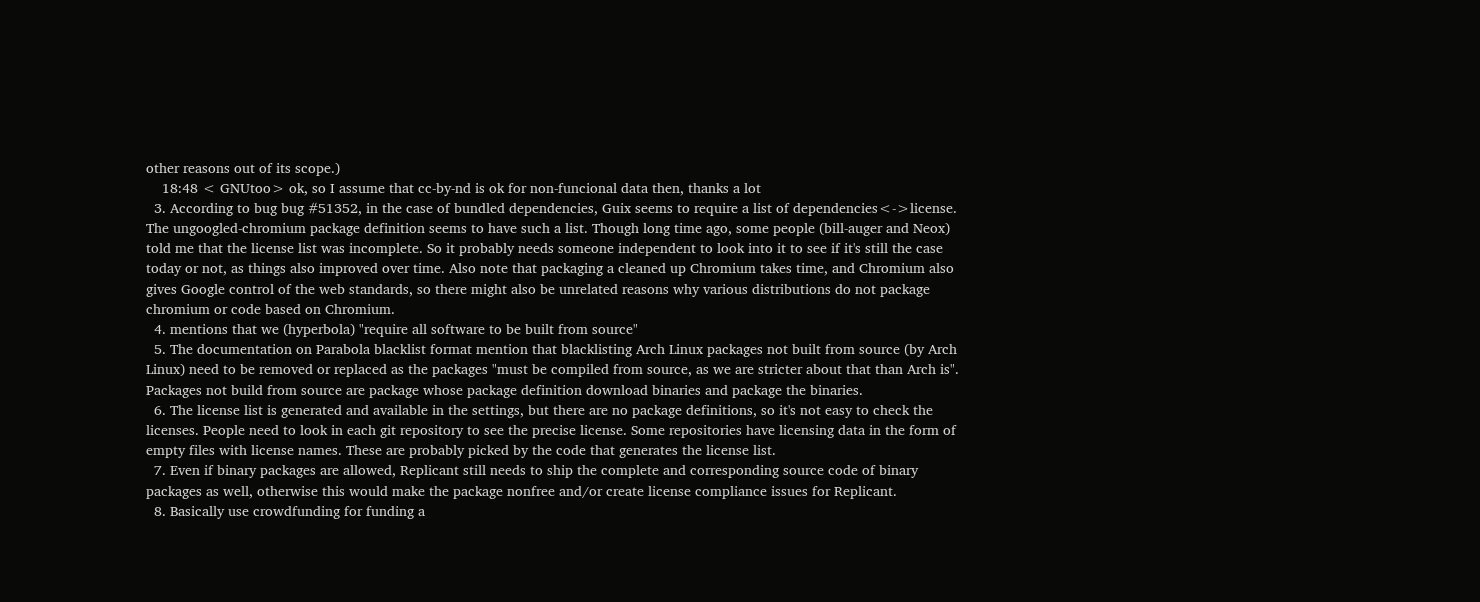other reasons out of its scope.)
    18:48 < GNUtoo> ok, so I assume that cc-by-nd is ok for non-funcional data then, thanks a lot
  3. According to bug bug #51352, in the case of bundled dependencies, Guix seems to require a list of dependencies<->license. The ungoogled-chromium package definition seems to have such a list. Though long time ago, some people (bill-auger and Neox) told me that the license list was incomplete. So it probably needs someone independent to look into it to see if it's still the case today or not, as things also improved over time. Also note that packaging a cleaned up Chromium takes time, and Chromium also gives Google control of the web standards, so there might also be unrelated reasons why various distributions do not package chromium or code based on Chromium.
  4. mentions that we (hyperbola) "require all software to be built from source"
  5. The documentation on Parabola blacklist format mention that blacklisting Arch Linux packages not built from source (by Arch Linux) need to be removed or replaced as the packages "must be compiled from source, as we are stricter about that than Arch is". Packages not build from source are package whose package definition download binaries and package the binaries.
  6. The license list is generated and available in the settings, but there are no package definitions, so it's not easy to check the licenses. People need to look in each git repository to see the precise license. Some repositories have licensing data in the form of empty files with license names. These are probably picked by the code that generates the license list.
  7. Even if binary packages are allowed, Replicant still needs to ship the complete and corresponding source code of binary packages as well, otherwise this would make the package nonfree and/or create license compliance issues for Replicant.
  8. Basically use crowdfunding for funding a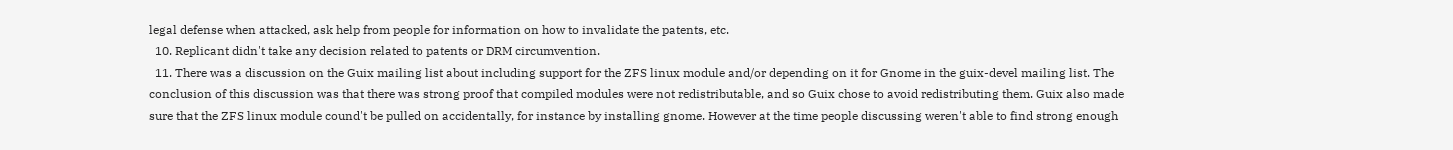legal defense when attacked, ask help from people for information on how to invalidate the patents, etc.
  10. Replicant didn't take any decision related to patents or DRM circumvention.
  11. There was a discussion on the Guix mailing list about including support for the ZFS linux module and/or depending on it for Gnome in the guix-devel mailing list. The conclusion of this discussion was that there was strong proof that compiled modules were not redistributable, and so Guix chose to avoid redistributing them. Guix also made sure that the ZFS linux module cound't be pulled on accidentally, for instance by installing gnome. However at the time people discussing weren't able to find strong enough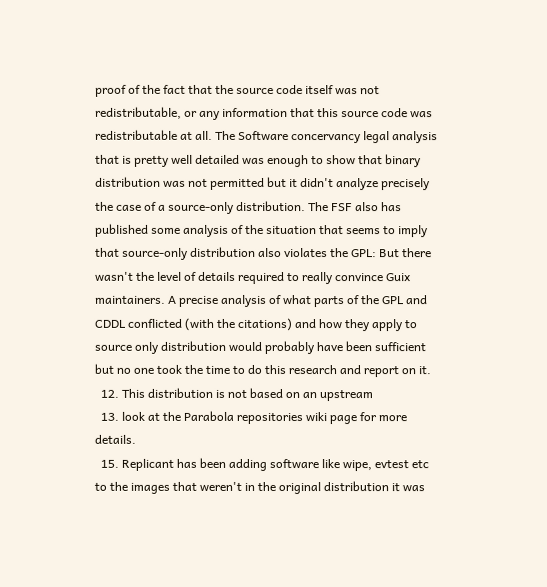proof of the fact that the source code itself was not redistributable, or any information that this source code was redistributable at all. The Software concervancy legal analysis that is pretty well detailed was enough to show that binary distribution was not permitted but it didn't analyze precisely the case of a source-only distribution. The FSF also has published some analysis of the situation that seems to imply that source-only distribution also violates the GPL: But there wasn't the level of details required to really convince Guix maintainers. A precise analysis of what parts of the GPL and CDDL conflicted (with the citations) and how they apply to source only distribution would probably have been sufficient but no one took the time to do this research and report on it.
  12. This distribution is not based on an upstream
  13. look at the Parabola repositories wiki page for more details.
  15. Replicant has been adding software like wipe, evtest etc to the images that weren't in the original distribution it was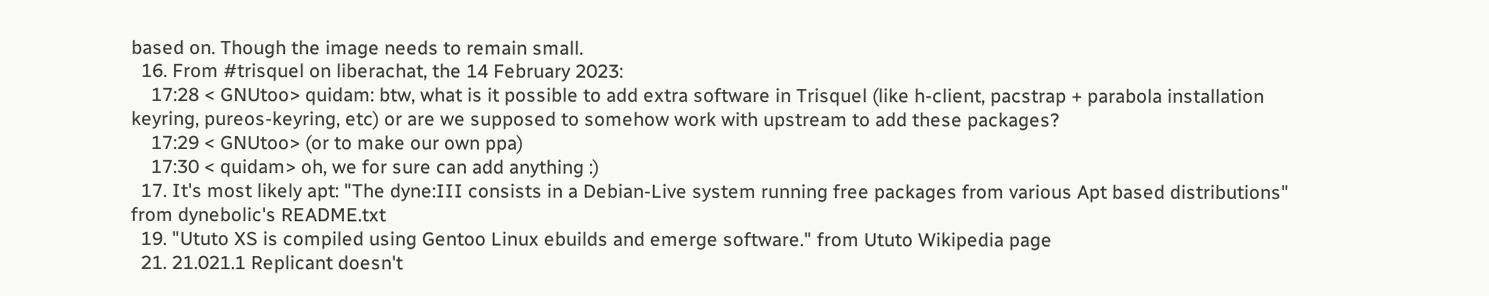based on. Though the image needs to remain small.
  16. From #trisquel on liberachat, the 14 February 2023:
    17:28 < GNUtoo> quidam: btw, what is it possible to add extra software in Trisquel (like h-client, pacstrap + parabola installation keyring, pureos-keyring, etc) or are we supposed to somehow work with upstream to add these packages?
    17:29 < GNUtoo> (or to make our own ppa)
    17:30 < quidam> oh, we for sure can add anything :)
  17. It's most likely apt: "The dyne:III consists in a Debian-Live system running free packages from various Apt based distributions" from dynebolic's README.txt
  19. "Ututo XS is compiled using Gentoo Linux ebuilds and emerge software." from Ututo Wikipedia page
  21. 21.021.1 Replicant doesn't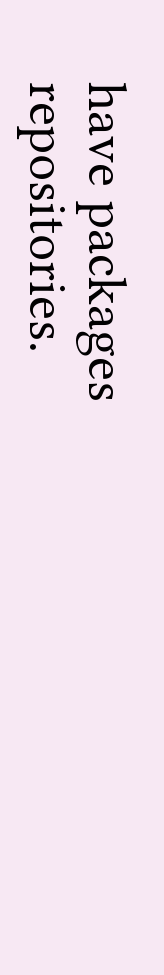have packages repositories.